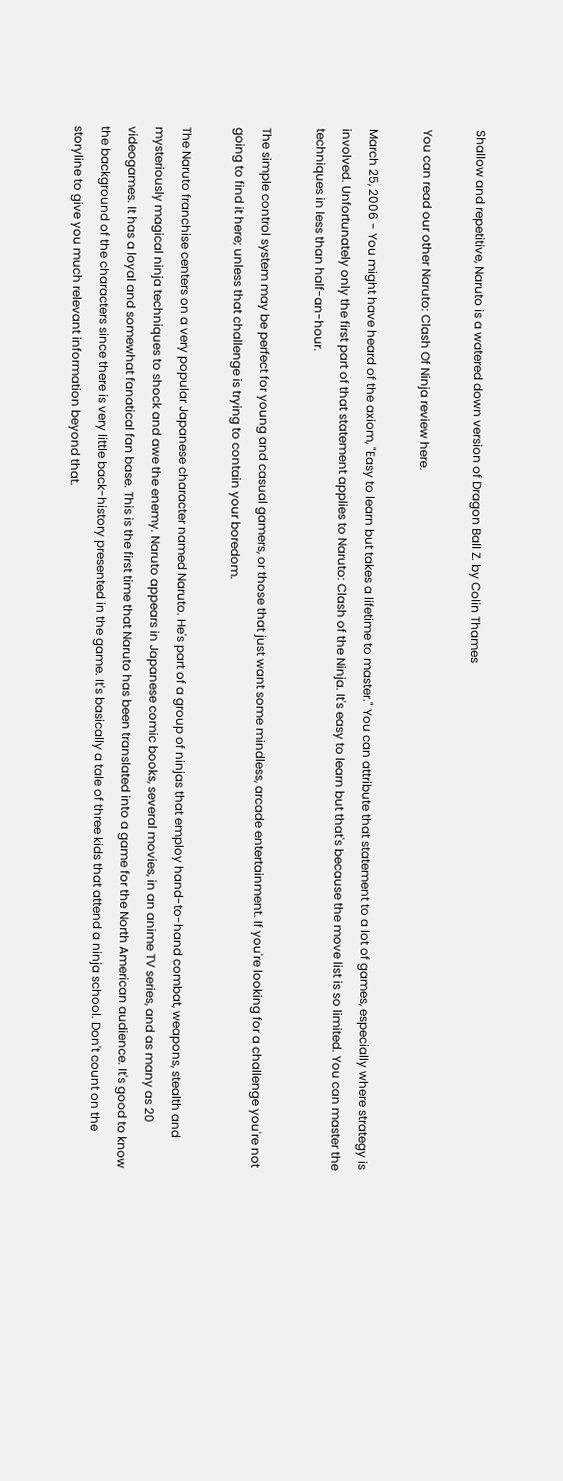Shallow and repetitive, Naruto is a watered down version of Dragon Ball Z. by Colin Thames

You can read our other Naruto: Clash Of Ninja review here.

March 25, 2006 - You might have heard of the axiom, "Easy to learn but takes a lifetime to master." You can attribute that statement to a lot of games, especially where strategy is involved. Unfortunately only the first part of that statement applies to Naruto: Clash of the Ninja. It's easy to learn but that's because the move list is so limited. You can master the techniques in less than half-an-hour.

The simple control system may be perfect for young and casual gamers, or those that just want some mindless, arcade entertainment. If you're looking for a challenge you're not going to find it here; unless that challenge is trying to contain your boredom.

The Naruto franchise centers on a very popular Japanese character named Naruto. He's part of a group of ninjas that employ hand-to-hand combat, weapons, stealth and mysteriously magical ninja techniques to shock and awe the enemy. Naruto appears in Japanese comic books, several movies, in an anime TV series, and as many as 20 videogames. It has a loyal and somewhat fanatical fan base. This is the first time that Naruto has been translated into a game for the North American audience. It's good to know the background of the characters since there is very little back-history presented in the game. It's basically a tale of three kids that attend a ninja school. Don't count on the storyline to give you much relevant information beyond that.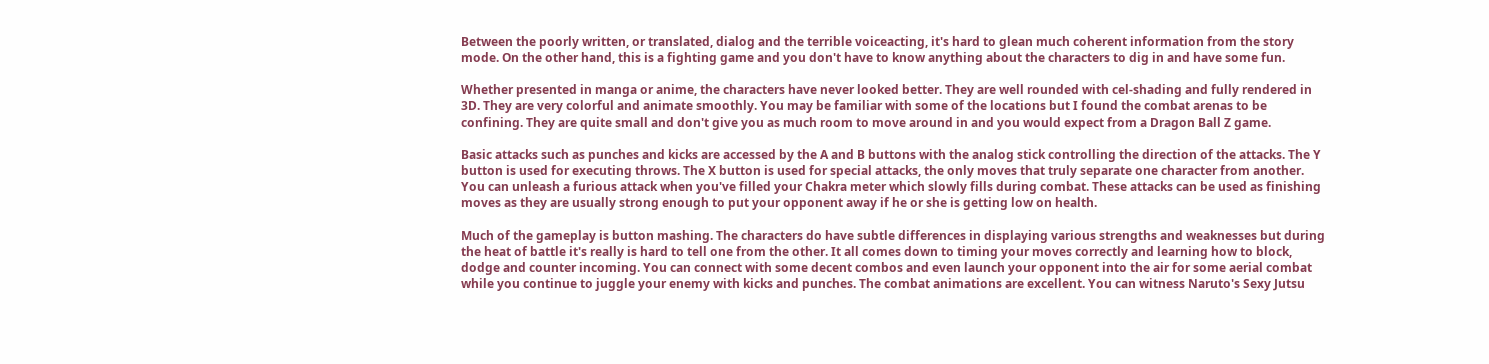Between the poorly written, or translated, dialog and the terrible voiceacting, it's hard to glean much coherent information from the story mode. On the other hand, this is a fighting game and you don't have to know anything about the characters to dig in and have some fun.

Whether presented in manga or anime, the characters have never looked better. They are well rounded with cel-shading and fully rendered in 3D. They are very colorful and animate smoothly. You may be familiar with some of the locations but I found the combat arenas to be confining. They are quite small and don't give you as much room to move around in and you would expect from a Dragon Ball Z game.

Basic attacks such as punches and kicks are accessed by the A and B buttons with the analog stick controlling the direction of the attacks. The Y button is used for executing throws. The X button is used for special attacks, the only moves that truly separate one character from another. You can unleash a furious attack when you've filled your Chakra meter which slowly fills during combat. These attacks can be used as finishing moves as they are usually strong enough to put your opponent away if he or she is getting low on health.

Much of the gameplay is button mashing. The characters do have subtle differences in displaying various strengths and weaknesses but during the heat of battle it's really is hard to tell one from the other. It all comes down to timing your moves correctly and learning how to block, dodge and counter incoming. You can connect with some decent combos and even launch your opponent into the air for some aerial combat while you continue to juggle your enemy with kicks and punches. The combat animations are excellent. You can witness Naruto's Sexy Jutsu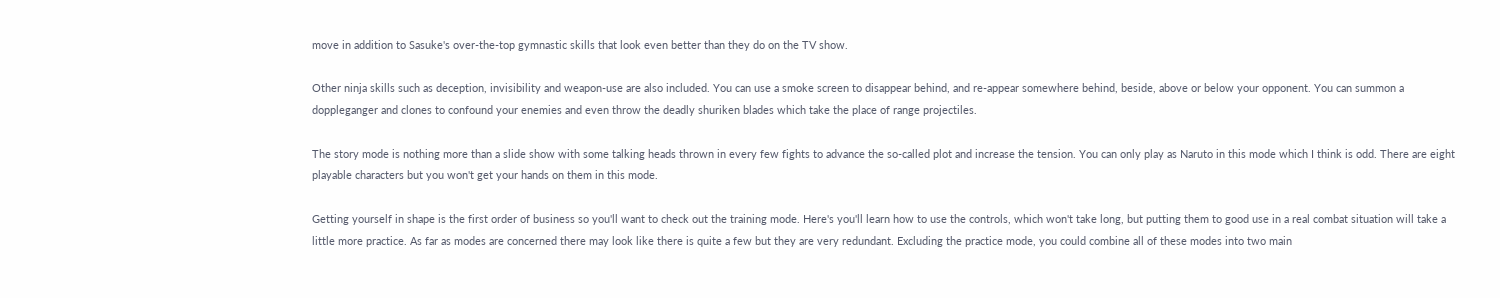move in addition to Sasuke's over-the-top gymnastic skills that look even better than they do on the TV show.

Other ninja skills such as deception, invisibility and weapon-use are also included. You can use a smoke screen to disappear behind, and re-appear somewhere behind, beside, above or below your opponent. You can summon a doppleganger and clones to confound your enemies and even throw the deadly shuriken blades which take the place of range projectiles.

The story mode is nothing more than a slide show with some talking heads thrown in every few fights to advance the so-called plot and increase the tension. You can only play as Naruto in this mode which I think is odd. There are eight playable characters but you won't get your hands on them in this mode.

Getting yourself in shape is the first order of business so you'll want to check out the training mode. Here's you'll learn how to use the controls, which won't take long, but putting them to good use in a real combat situation will take a little more practice. As far as modes are concerned there may look like there is quite a few but they are very redundant. Excluding the practice mode, you could combine all of these modes into two main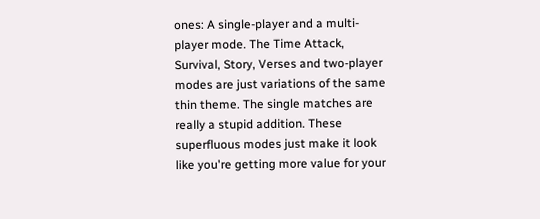ones: A single-player and a multi-player mode. The Time Attack, Survival, Story, Verses and two-player modes are just variations of the same thin theme. The single matches are really a stupid addition. These superfluous modes just make it look like you're getting more value for your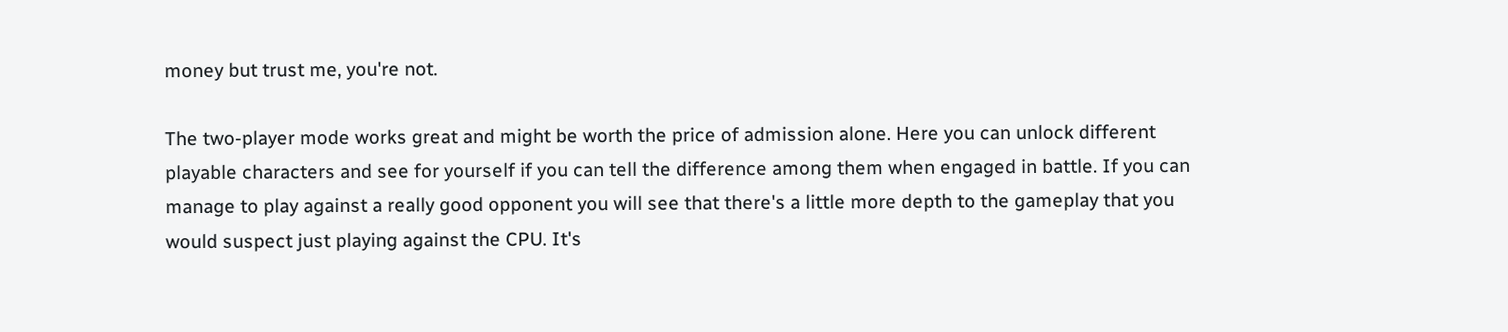money but trust me, you're not.

The two-player mode works great and might be worth the price of admission alone. Here you can unlock different playable characters and see for yourself if you can tell the difference among them when engaged in battle. If you can manage to play against a really good opponent you will see that there's a little more depth to the gameplay that you would suspect just playing against the CPU. It's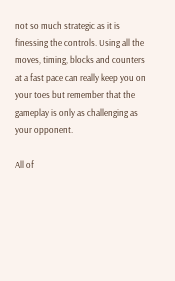not so much strategic as it is finessing the controls. Using all the moves, timing, blocks and counters at a fast pace can really keep you on your toes but remember that the gameplay is only as challenging as your opponent.

All of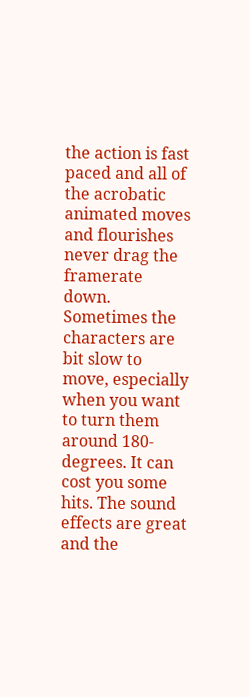the action is fast paced and all of the acrobatic animated moves and flourishes never drag the framerate down. Sometimes the characters are bit slow to move, especially when you want to turn them around 180-degrees. It can cost you some hits. The sound effects are great and the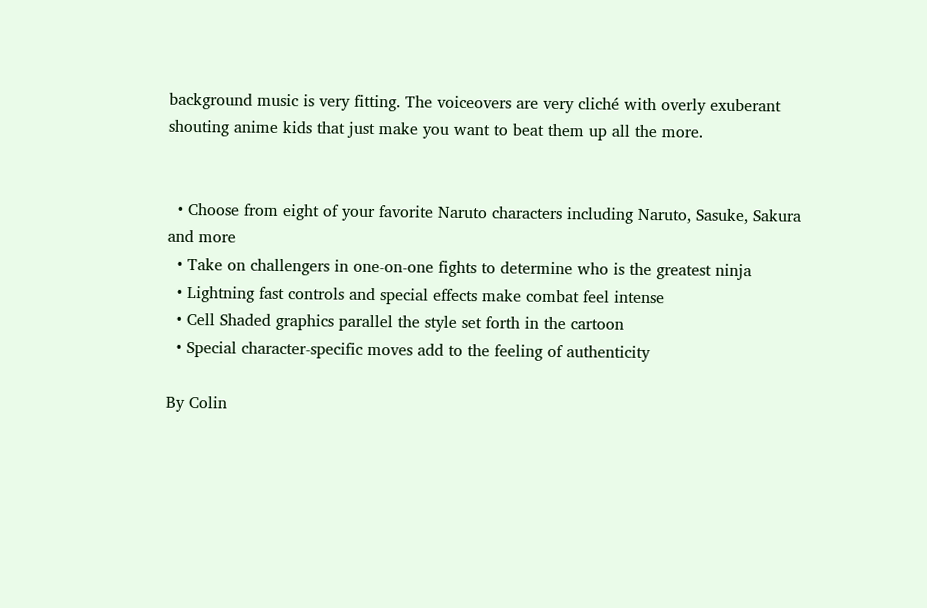background music is very fitting. The voiceovers are very cliché with overly exuberant shouting anime kids that just make you want to beat them up all the more.


  • Choose from eight of your favorite Naruto characters including Naruto, Sasuke, Sakura and more
  • Take on challengers in one-on-one fights to determine who is the greatest ninja
  • Lightning fast controls and special effects make combat feel intense
  • Cell Shaded graphics parallel the style set forth in the cartoon
  • Special character-specific moves add to the feeling of authenticity

By Colin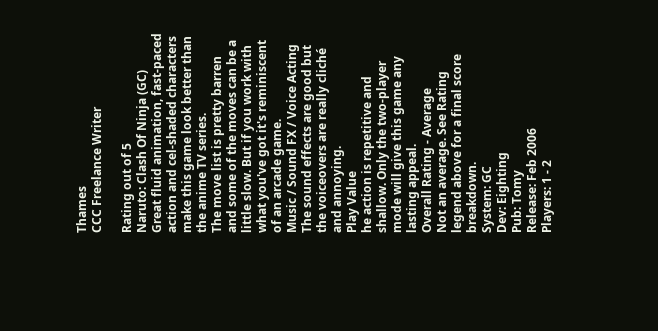Thames
CCC Freelance Writer

Rating out of 5
Naruto: Clash Of Ninja (GC)
Great fluid animation, fast-paced action and cel-shaded characters make this game look better than the anime TV series.
The move list is pretty barren and some of the moves can be a little slow. But if you work with what you've got it's reminiscent of an arcade game.
Music / Sound FX / Voice Acting
The sound effects are good but the voiceovers are really cliché and annoying.
Play Value
he action is repetitive and shallow. Only the two-player mode will give this game any lasting appeal.
Overall Rating - Average
Not an average. See Rating legend above for a final score breakdown.
System: GC
Dev: Eighting
Pub: Tomy
Release: Feb 2006
Players: 1 - 2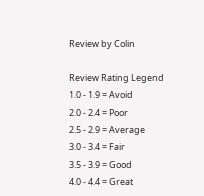Review by Colin

Review Rating Legend
1.0 - 1.9 = Avoid
2.0 - 2.4 = Poor
2.5 - 2.9 = Average
3.0 - 3.4 = Fair
3.5 - 3.9 = Good
4.0 - 4.4 = Great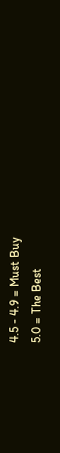4.5 - 4.9 = Must Buy
5.0 = The Best